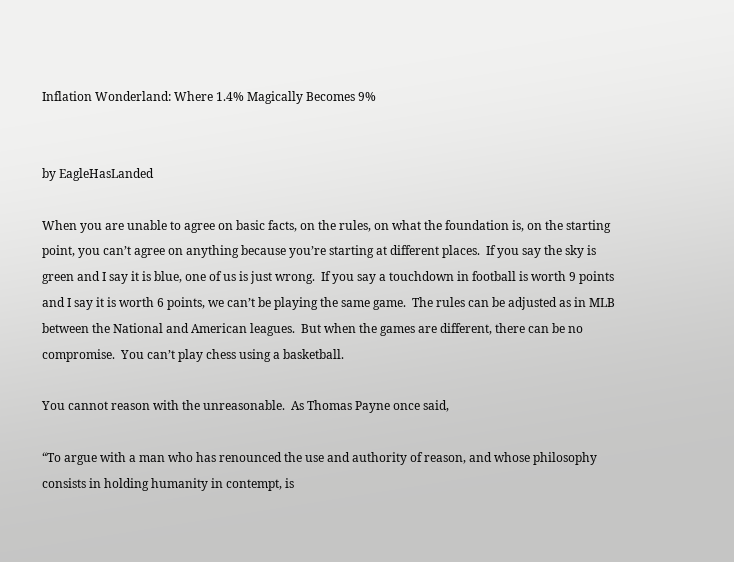Inflation Wonderland: Where 1.4% Magically Becomes 9%


by EagleHasLanded

When you are unable to agree on basic facts, on the rules, on what the foundation is, on the starting point, you can’t agree on anything because you’re starting at different places.  If you say the sky is green and I say it is blue, one of us is just wrong.  If you say a touchdown in football is worth 9 points and I say it is worth 6 points, we can’t be playing the same game.  The rules can be adjusted as in MLB between the National and American leagues.  But when the games are different, there can be no compromise.  You can’t play chess using a basketball.

You cannot reason with the unreasonable.  As Thomas Payne once said,

“To argue with a man who has renounced the use and authority of reason, and whose philosophy consists in holding humanity in contempt, is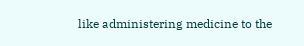like administering medicine to the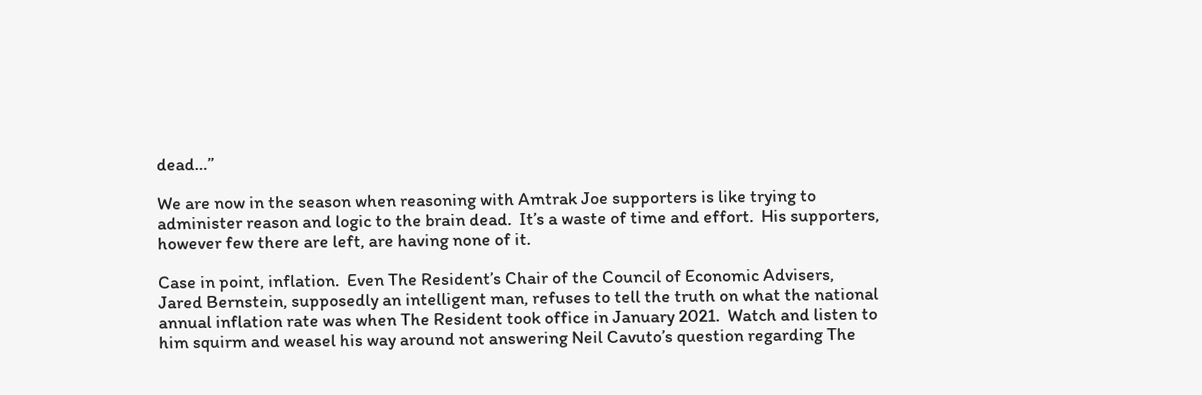dead…”

We are now in the season when reasoning with Amtrak Joe supporters is like trying to administer reason and logic to the brain dead.  It’s a waste of time and effort.  His supporters, however few there are left, are having none of it.

Case in point, inflation.  Even The Resident’s Chair of the Council of Economic Advisers, Jared Bernstein, supposedly an intelligent man, refuses to tell the truth on what the national annual inflation rate was when The Resident took office in January 2021.  Watch and listen to him squirm and weasel his way around not answering Neil Cavuto’s question regarding The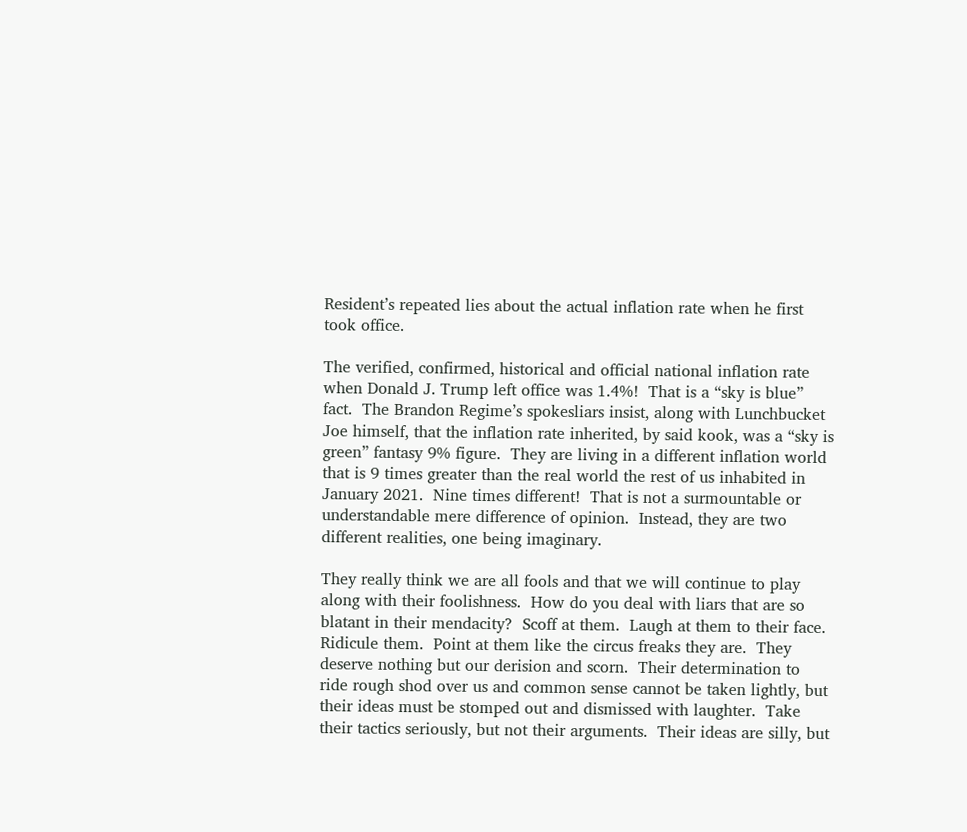Resident’s repeated lies about the actual inflation rate when he first took office.

The verified, confirmed, historical and official national inflation rate when Donald J. Trump left office was 1.4%!  That is a “sky is blue” fact.  The Brandon Regime’s spokesliars insist, along with Lunchbucket Joe himself, that the inflation rate inherited, by said kook, was a “sky is green” fantasy 9% figure.  They are living in a different inflation world that is 9 times greater than the real world the rest of us inhabited in January 2021.  Nine times different!  That is not a surmountable or understandable mere difference of opinion.  Instead, they are two different realities, one being imaginary.

They really think we are all fools and that we will continue to play along with their foolishness.  How do you deal with liars that are so blatant in their mendacity?  Scoff at them.  Laugh at them to their face.  Ridicule them.  Point at them like the circus freaks they are.  They deserve nothing but our derision and scorn.  Their determination to ride rough shod over us and common sense cannot be taken lightly, but their ideas must be stomped out and dismissed with laughter.  Take their tactics seriously, but not their arguments.  Their ideas are silly, but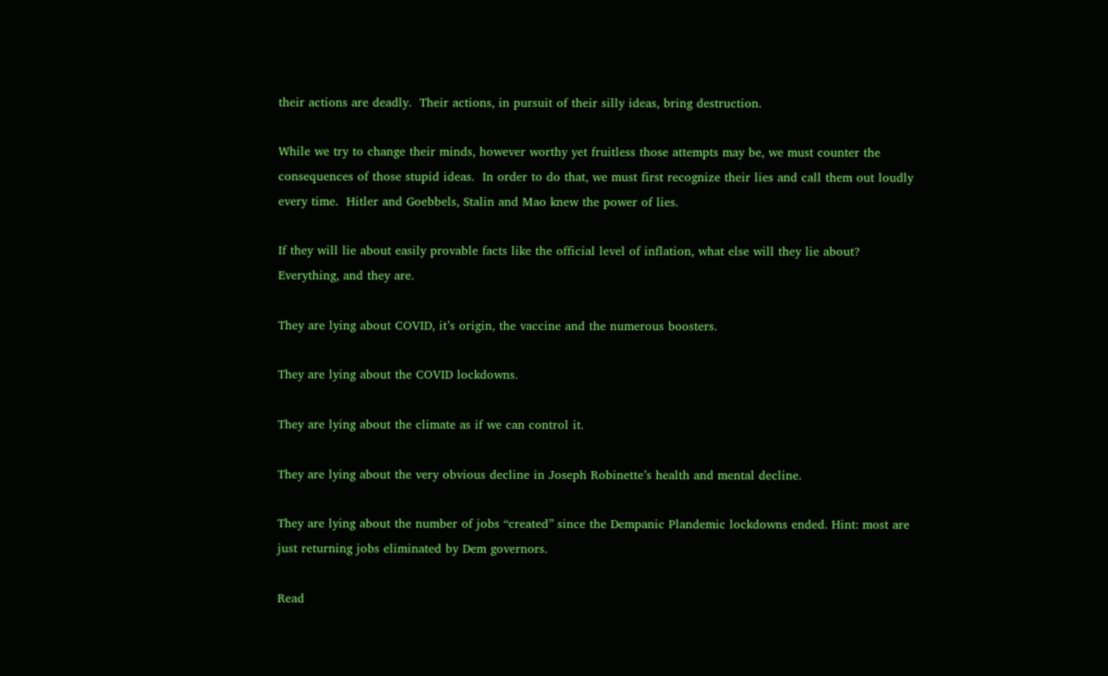their actions are deadly.  Their actions, in pursuit of their silly ideas, bring destruction.

While we try to change their minds, however worthy yet fruitless those attempts may be, we must counter the consequences of those stupid ideas.  In order to do that, we must first recognize their lies and call them out loudly every time.  Hitler and Goebbels, Stalin and Mao knew the power of lies.

If they will lie about easily provable facts like the official level of inflation, what else will they lie about?  Everything, and they are.

They are lying about COVID, it’s origin, the vaccine and the numerous boosters.

They are lying about the COVID lockdowns.

They are lying about the climate as if we can control it.

They are lying about the very obvious decline in Joseph Robinette’s health and mental decline.

They are lying about the number of jobs “created” since the Dempanic Plandemic lockdowns ended. Hint: most are just returning jobs eliminated by Dem governors.

Read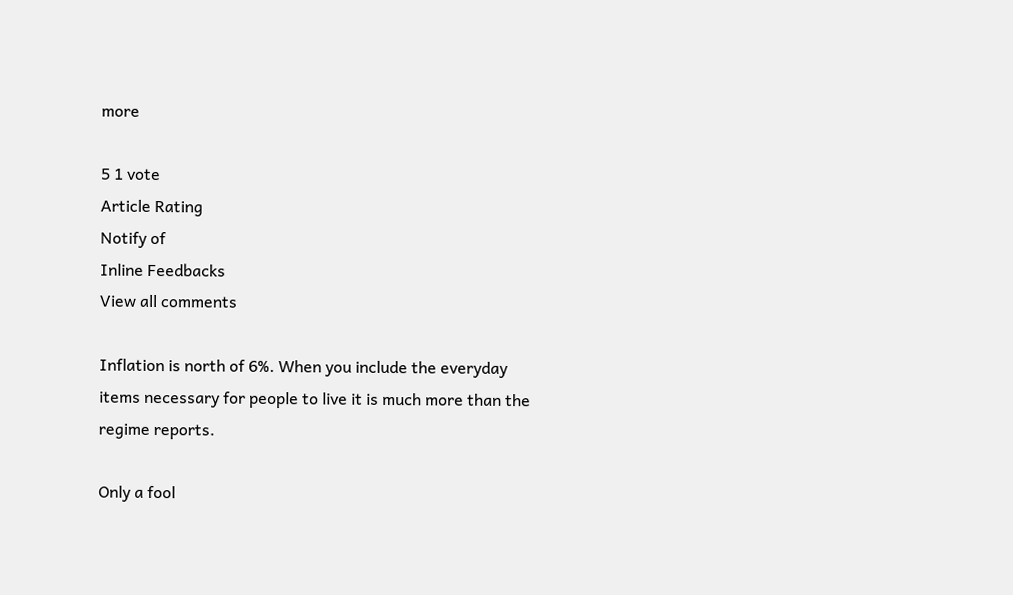more

5 1 vote
Article Rating
Notify of
Inline Feedbacks
View all comments

Inflation is north of 6%. When you include the everyday items necessary for people to live it is much more than the regime reports.

Only a fool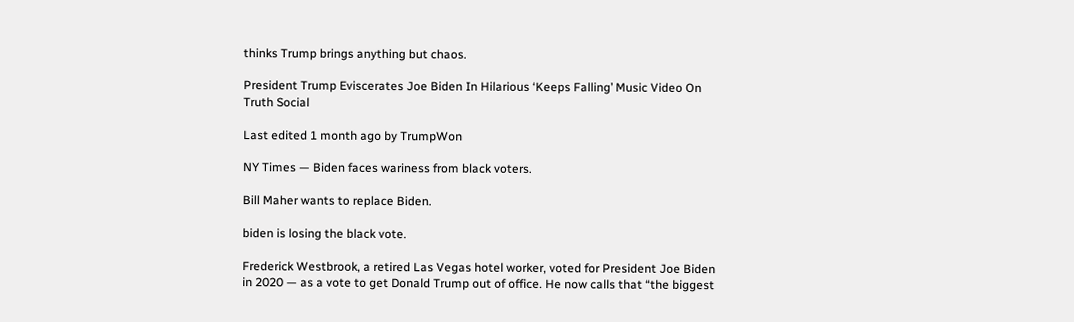thinks Trump brings anything but chaos.

President Trump Eviscerates Joe Biden In Hilarious ‘Keeps Falling’ Music Video On Truth Social

Last edited 1 month ago by TrumpWon

NY Times — Biden faces wariness from black voters.

Bill Maher wants to replace Biden.

biden is losing the black vote.

Frederick Westbrook, a retired Las Vegas hotel worker, voted for President Joe Biden in 2020 — as a vote to get Donald Trump out of office. He now calls that “the biggest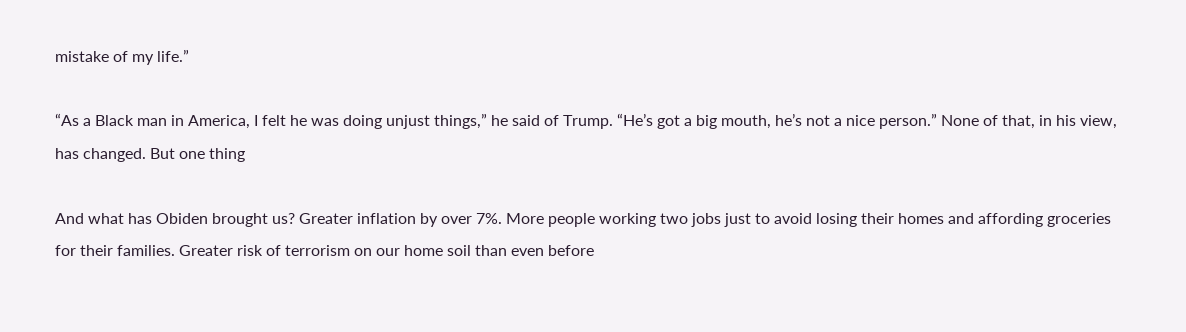mistake of my life.”

“As a Black man in America, I felt he was doing unjust things,” he said of Trump. “He’s got a big mouth, he’s not a nice person.” None of that, in his view, has changed. But one thing

And what has Obiden brought us? Greater inflation by over 7%. More people working two jobs just to avoid losing their homes and affording groceries for their families. Greater risk of terrorism on our home soil than even before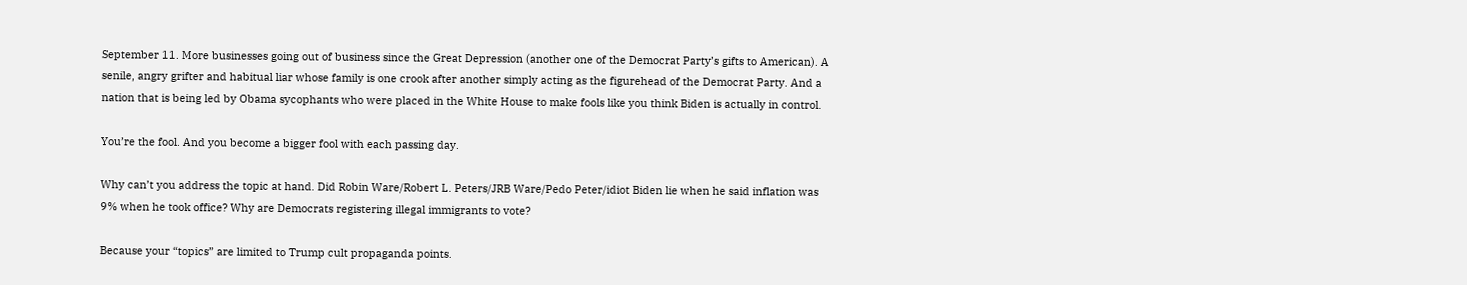September 11. More businesses going out of business since the Great Depression (another one of the Democrat Party’s gifts to American). A senile, angry grifter and habitual liar whose family is one crook after another simply acting as the figurehead of the Democrat Party. And a nation that is being led by Obama sycophants who were placed in the White House to make fools like you think Biden is actually in control.

You’re the fool. And you become a bigger fool with each passing day.

Why can’t you address the topic at hand. Did Robin Ware/Robert L. Peters/JRB Ware/Pedo Peter/idiot Biden lie when he said inflation was 9% when he took office? Why are Democrats registering illegal immigrants to vote?

Because your “topics” are limited to Trump cult propaganda points.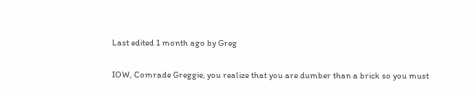Last edited 1 month ago by Greg

IOW, Comrade Greggie, you realize that you are dumber than a brick so you must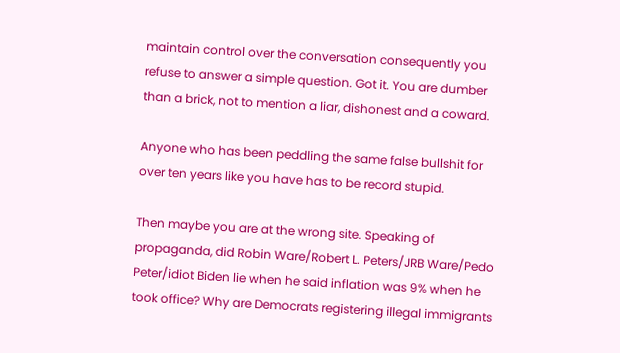maintain control over the conversation consequently you refuse to answer a simple question. Got it. You are dumber than a brick, not to mention a liar, dishonest and a coward.

Anyone who has been peddling the same false bullshit for over ten years like you have has to be record stupid.

Then maybe you are at the wrong site. Speaking of propaganda, did Robin Ware/Robert L. Peters/JRB Ware/Pedo Peter/idiot Biden lie when he said inflation was 9% when he took office? Why are Democrats registering illegal immigrants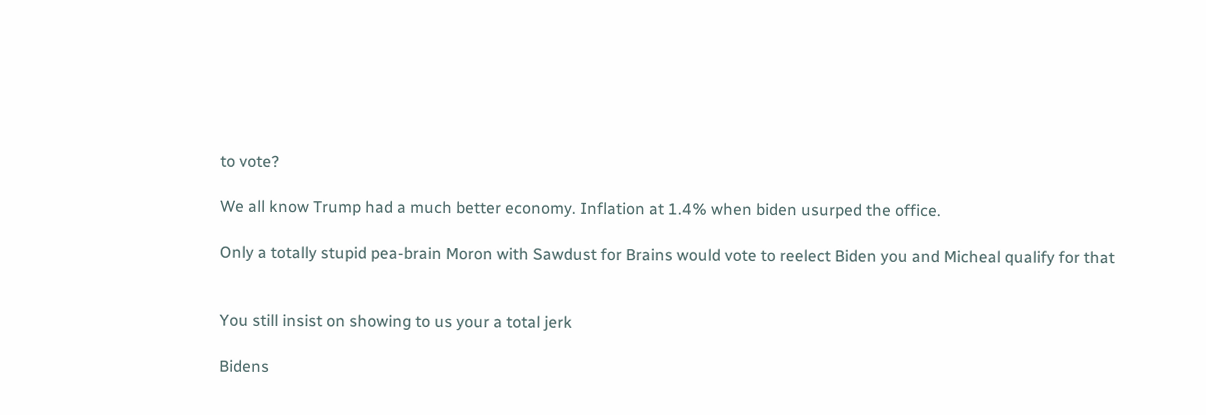to vote?

We all know Trump had a much better economy. Inflation at 1.4% when biden usurped the office.

Only a totally stupid pea-brain Moron with Sawdust for Brains would vote to reelect Biden you and Micheal qualify for that


You still insist on showing to us your a total jerk

Bidens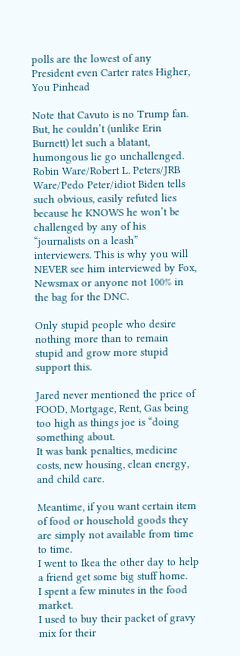polls are the lowest of any President even Carter rates Higher, You Pinhead

Note that Cavuto is no Trump fan. But, he couldn’t (unlike Erin Burnett) let such a blatant, humongous lie go unchallenged. Robin Ware/Robert L. Peters/JRB Ware/Pedo Peter/idiot Biden tells such obvious, easily refuted lies because he KNOWS he won’t be challenged by any of his “journalists on a leash” interviewers. This is why you will NEVER see him interviewed by Fox, Newsmax or anyone not 100% in the bag for the DNC.

Only stupid people who desire nothing more than to remain stupid and grow more stupid support this.

Jared never mentioned the price of FOOD, Mortgage, Rent, Gas being too high as things joe is “doing something about.
It was bank penalties, medicine costs, new housing, clean energy, and child care.

Meantime, if you want certain item of food or household goods they are simply not available from time to time.
I went to Ikea the other day to help a friend get some big stuff home.
I spent a few minutes in the food market.
I used to buy their packet of gravy mix for their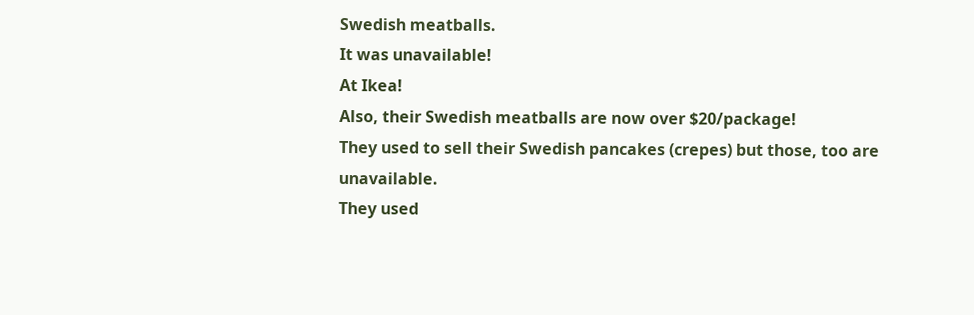Swedish meatballs.
It was unavailable!
At Ikea!
Also, their Swedish meatballs are now over $20/package!
They used to sell their Swedish pancakes (crepes) but those, too are unavailable.
They used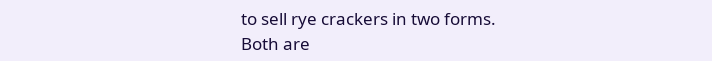to sell rye crackers in two forms.
Both are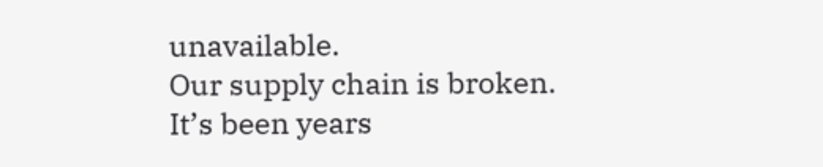unavailable.
Our supply chain is broken.
It’s been years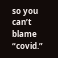so you can’t blame “covid.”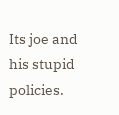Its joe and his stupid policies.